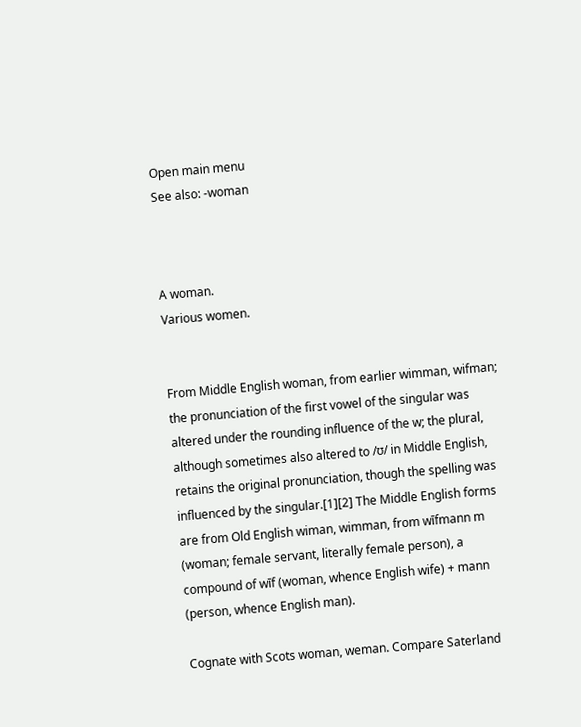Open main menu
See also: -woman



A woman.
Various women.


From Middle English woman, from earlier wimman, wifman; the pronunciation of the first vowel of the singular was altered under the rounding influence of the w; the plural, although sometimes also altered to /ʊ/ in Middle English, retains the original pronunciation, though the spelling was influenced by the singular.[1][2] The Middle English forms are from Old English wiman, wimman, from wīfmann m (woman; female servant, literally female person), a compound of wīf (woman, whence English wife) + mann (person, whence English man).

Cognate with Scots woman, weman. Compare Saterland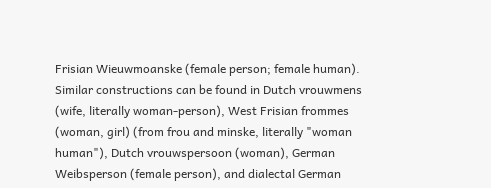Frisian Wieuwmoanske (female person; female human). Similar constructions can be found in Dutch vrouwmens (wife, literally woman-person), West Frisian frommes (woman, girl) (from frou and minske, literally "woman human"), Dutch vrouwspersoon (woman), German Weibsperson (female person), and dialectal German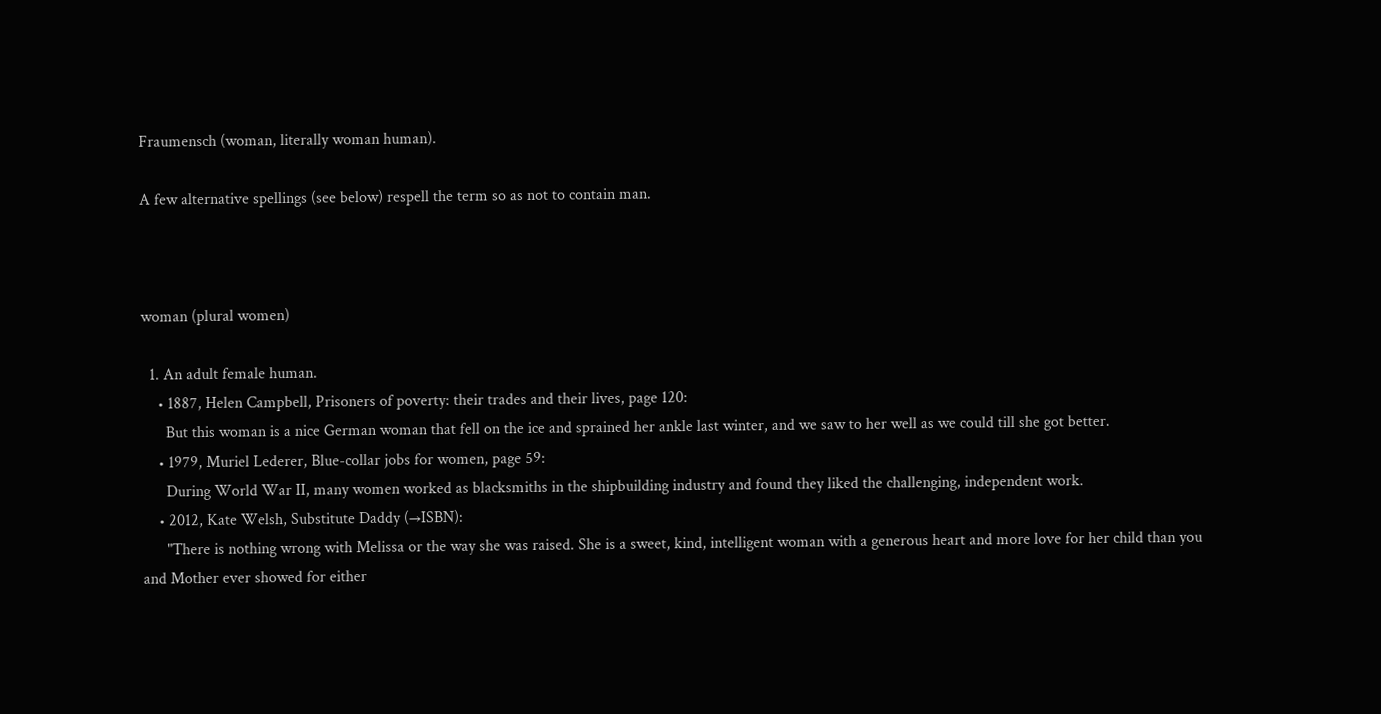Fraumensch (woman, literally woman human).

A few alternative spellings (see below) respell the term so as not to contain man.



woman (plural women)

  1. An adult female human.
    • 1887, Helen Campbell, Prisoners of poverty: their trades and their lives, page 120:
      But this woman is a nice German woman that fell on the ice and sprained her ankle last winter, and we saw to her well as we could till she got better.
    • 1979, Muriel Lederer, Blue-collar jobs for women, page 59:
      During World War II, many women worked as blacksmiths in the shipbuilding industry and found they liked the challenging, independent work.
    • 2012, Kate Welsh, Substitute Daddy (→ISBN):
      "There is nothing wrong with Melissa or the way she was raised. She is a sweet, kind, intelligent woman with a generous heart and more love for her child than you and Mother ever showed for either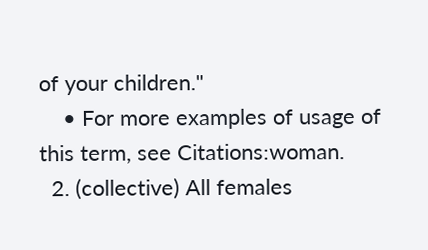of your children."
    • For more examples of usage of this term, see Citations:woman.
  2. (collective) All females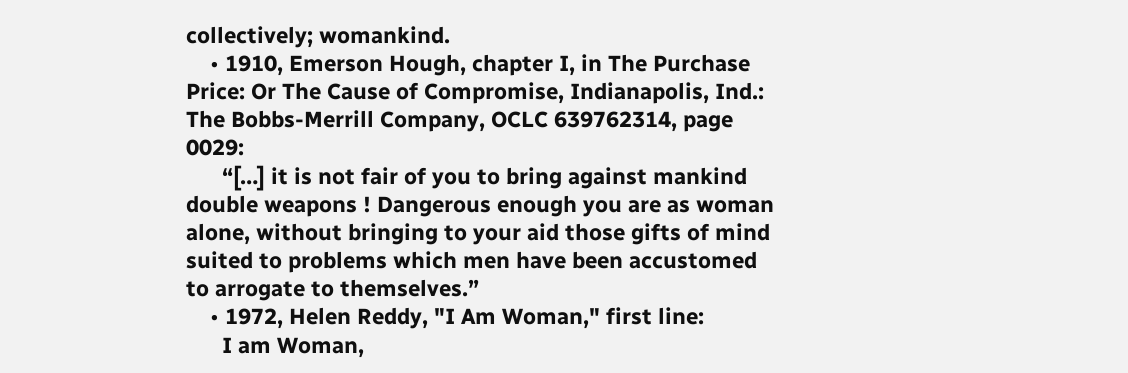collectively; womankind.
    • 1910, Emerson Hough, chapter I, in The Purchase Price: Or The Cause of Compromise, Indianapolis, Ind.: The Bobbs-Merrill Company, OCLC 639762314, page 0029:
      “[…] it is not fair of you to bring against mankind double weapons ! Dangerous enough you are as woman alone, without bringing to your aid those gifts of mind suited to problems which men have been accustomed to arrogate to themselves.”
    • 1972, Helen Reddy, "I Am Woman," first line:
      I am Woman,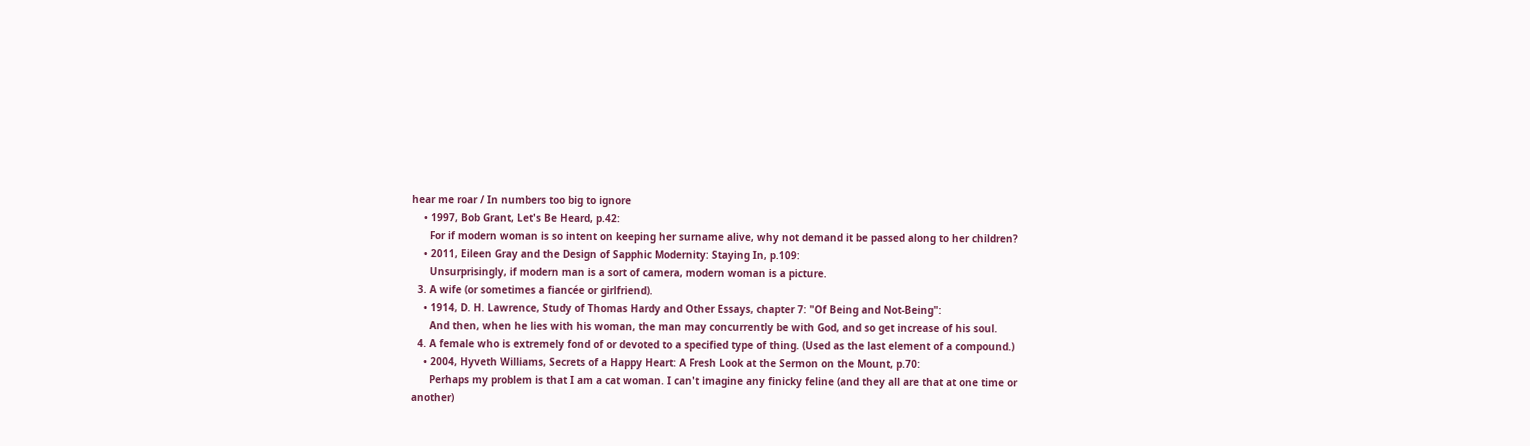hear me roar / In numbers too big to ignore
    • 1997, Bob Grant, Let's Be Heard, p.42:
      For if modern woman is so intent on keeping her surname alive, why not demand it be passed along to her children?
    • 2011, Eileen Gray and the Design of Sapphic Modernity: Staying In, p.109:
      Unsurprisingly, if modern man is a sort of camera, modern woman is a picture.
  3. A wife (or sometimes a fiancée or girlfriend).
    • 1914, D. H. Lawrence, Study of Thomas Hardy and Other Essays, chapter 7: "Of Being and Not-Being":
      And then, when he lies with his woman, the man may concurrently be with God, and so get increase of his soul.
  4. A female who is extremely fond of or devoted to a specified type of thing. (Used as the last element of a compound.)
    • 2004, Hyveth Williams, Secrets of a Happy Heart: A Fresh Look at the Sermon on the Mount, p.70:
      Perhaps my problem is that I am a cat woman. I can't imagine any finicky feline (and they all are that at one time or another)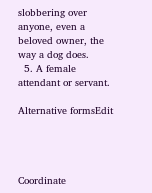slobbering over anyone, even a beloved owner, the way a dog does.
  5. A female attendant or servant.

Alternative formsEdit




Coordinate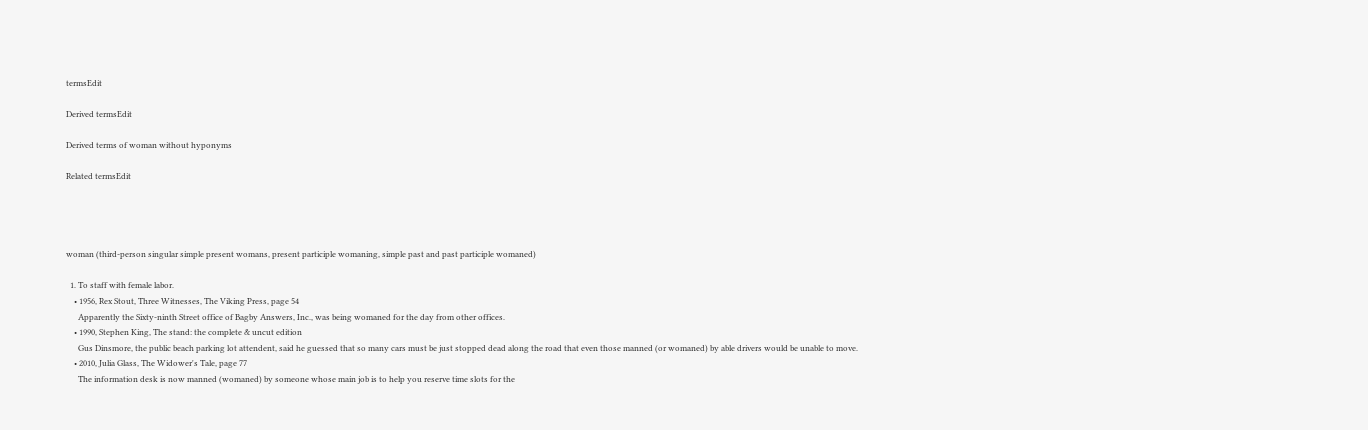termsEdit

Derived termsEdit

Derived terms of woman without hyponyms

Related termsEdit




woman (third-person singular simple present womans, present participle womaning, simple past and past participle womaned)

  1. To staff with female labor.
    • 1956, Rex Stout, Three Witnesses, The Viking Press, page 54
      Apparently the Sixty-ninth Street office of Bagby Answers, Inc., was being womaned for the day from other offices.
    • 1990, Stephen King, The stand: the complete & uncut edition
      Gus Dinsmore, the public beach parking lot attendent, said he guessed that so many cars must be just stopped dead along the road that even those manned (or womaned) by able drivers would be unable to move.
    • 2010, Julia Glass, The Widower's Tale, page 77
      The information desk is now manned (womaned) by someone whose main job is to help you reserve time slots for the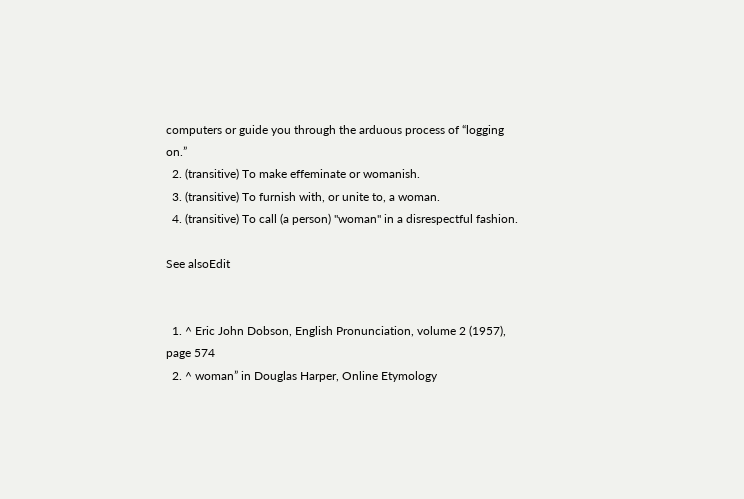computers or guide you through the arduous process of “logging on.”
  2. (transitive) To make effeminate or womanish.
  3. (transitive) To furnish with, or unite to, a woman.
  4. (transitive) To call (a person) "woman" in a disrespectful fashion.

See alsoEdit


  1. ^ Eric John Dobson, English Pronunciation, volume 2 (1957), page 574
  2. ^ woman” in Douglas Harper, Online Etymology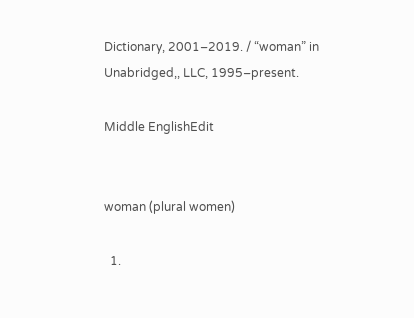Dictionary, 2001–2019. / “woman” in Unabridged,, LLC, 1995–present.

Middle EnglishEdit


woman (plural women)

  1.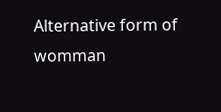Alternative form of womman